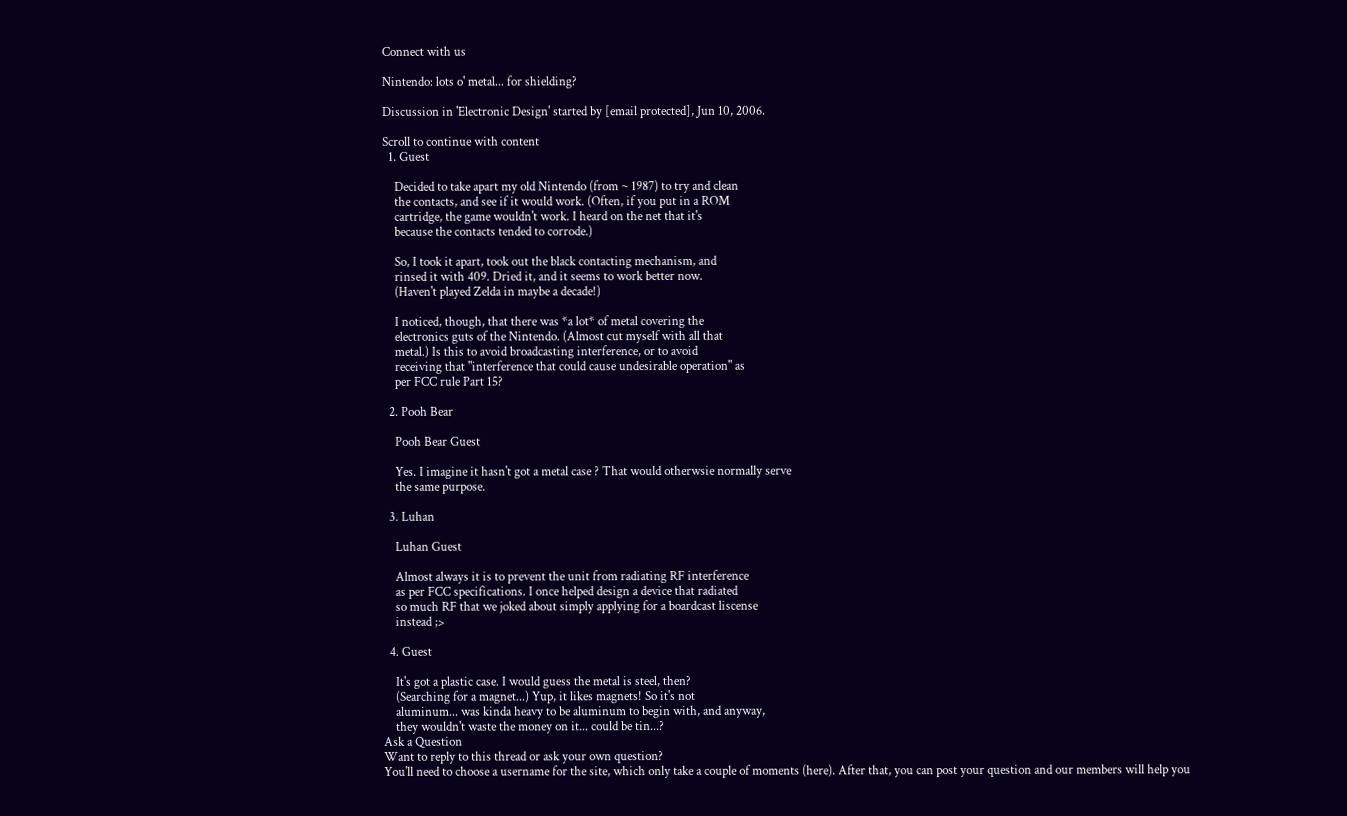Connect with us

Nintendo: lots o' metal... for shielding?

Discussion in 'Electronic Design' started by [email protected], Jun 10, 2006.

Scroll to continue with content
  1. Guest

    Decided to take apart my old Nintendo (from ~ 1987) to try and clean
    the contacts, and see if it would work. (Often, if you put in a ROM
    cartridge, the game wouldn't work. I heard on the net that it's
    because the contacts tended to corrode.)

    So, I took it apart, took out the black contacting mechanism, and
    rinsed it with 409. Dried it, and it seems to work better now.
    (Haven't played Zelda in maybe a decade!)

    I noticed, though, that there was *a lot* of metal covering the
    electronics guts of the Nintendo. (Almost cut myself with all that
    metal.) Is this to avoid broadcasting interference, or to avoid
    receiving that "interference that could cause undesirable operation" as
    per FCC rule Part 15?

  2. Pooh Bear

    Pooh Bear Guest

    Yes. I imagine it hasn't got a metal case ? That would otherwsie normally serve
    the same purpose.

  3. Luhan

    Luhan Guest

    Almost always it is to prevent the unit from radiating RF interference
    as per FCC specifications. I once helped design a device that radiated
    so much RF that we joked about simply applying for a boardcast liscense
    instead ;>

  4. Guest

    It's got a plastic case. I would guess the metal is steel, then?
    (Searching for a magnet...) Yup, it likes magnets! So it's not
    aluminum... was kinda heavy to be aluminum to begin with, and anyway,
    they wouldn't waste the money on it... could be tin...?
Ask a Question
Want to reply to this thread or ask your own question?
You'll need to choose a username for the site, which only take a couple of moments (here). After that, you can post your question and our members will help you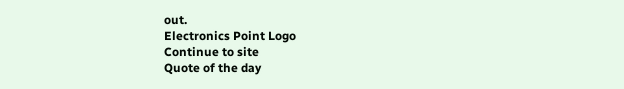out.
Electronics Point Logo
Continue to site
Quote of the day